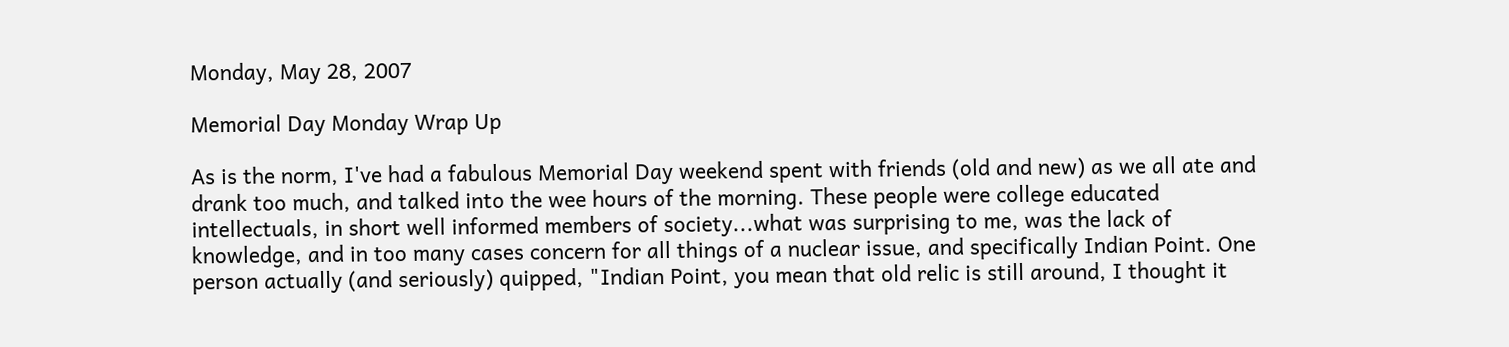Monday, May 28, 2007

Memorial Day Monday Wrap Up

As is the norm, I've had a fabulous Memorial Day weekend spent with friends (old and new) as we all ate and drank too much, and talked into the wee hours of the morning. These people were college educated intellectuals, in short well informed members of society...what was surprising to me, was the lack of knowledge, and in too many cases concern for all things of a nuclear issue, and specifically Indian Point. One person actually (and seriously) quipped, "Indian Point, you mean that old relic is still around, I thought it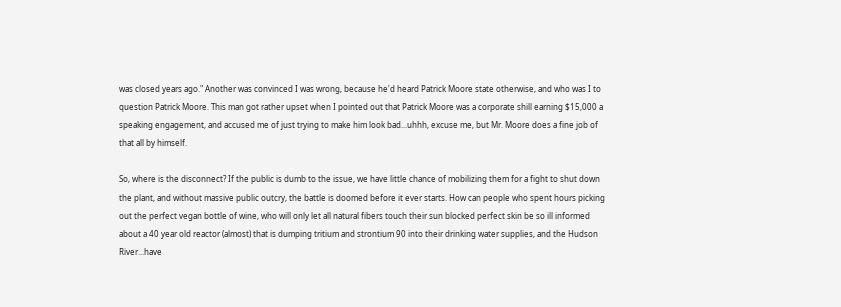was closed years ago." Another was convinced I was wrong, because he'd heard Patrick Moore state otherwise, and who was I to question Patrick Moore. This man got rather upset when I pointed out that Patrick Moore was a corporate shill earning $15,000 a speaking engagement, and accused me of just trying to make him look bad...uhhh, excuse me, but Mr. Moore does a fine job of that all by himself.

So, where is the disconnect? If the public is dumb to the issue, we have little chance of mobilizing them for a fight to shut down the plant, and without massive public outcry, the battle is doomed before it ever starts. How can people who spent hours picking out the perfect vegan bottle of wine, who will only let all natural fibers touch their sun blocked perfect skin be so ill informed about a 40 year old reactor (almost) that is dumping tritium and strontium 90 into their drinking water supplies, and the Hudson River...have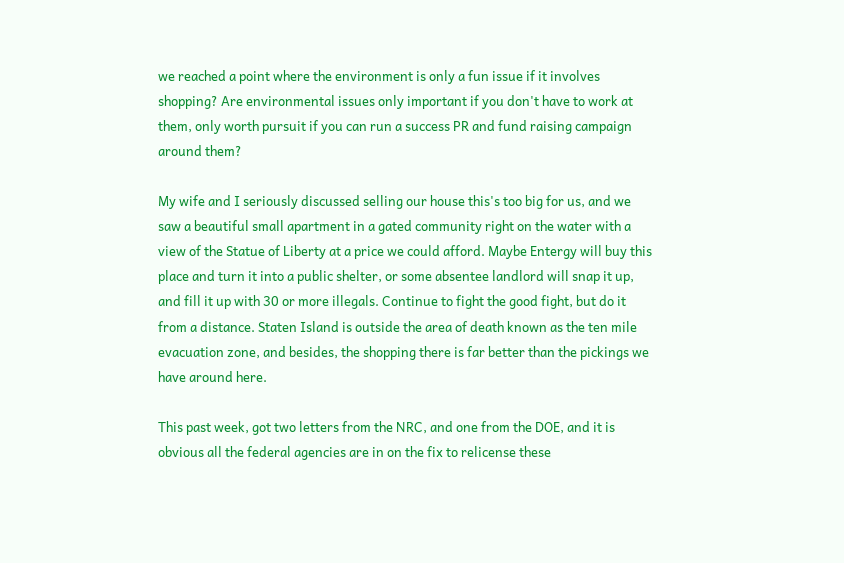we reached a point where the environment is only a fun issue if it involves shopping? Are environmental issues only important if you don't have to work at them, only worth pursuit if you can run a success PR and fund raising campaign around them?

My wife and I seriously discussed selling our house this's too big for us, and we saw a beautiful small apartment in a gated community right on the water with a view of the Statue of Liberty at a price we could afford. Maybe Entergy will buy this place and turn it into a public shelter, or some absentee landlord will snap it up, and fill it up with 30 or more illegals. Continue to fight the good fight, but do it from a distance. Staten Island is outside the area of death known as the ten mile evacuation zone, and besides, the shopping there is far better than the pickings we have around here.

This past week, got two letters from the NRC, and one from the DOE, and it is obvious all the federal agencies are in on the fix to relicense these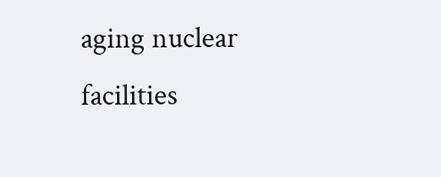aging nuclear facilities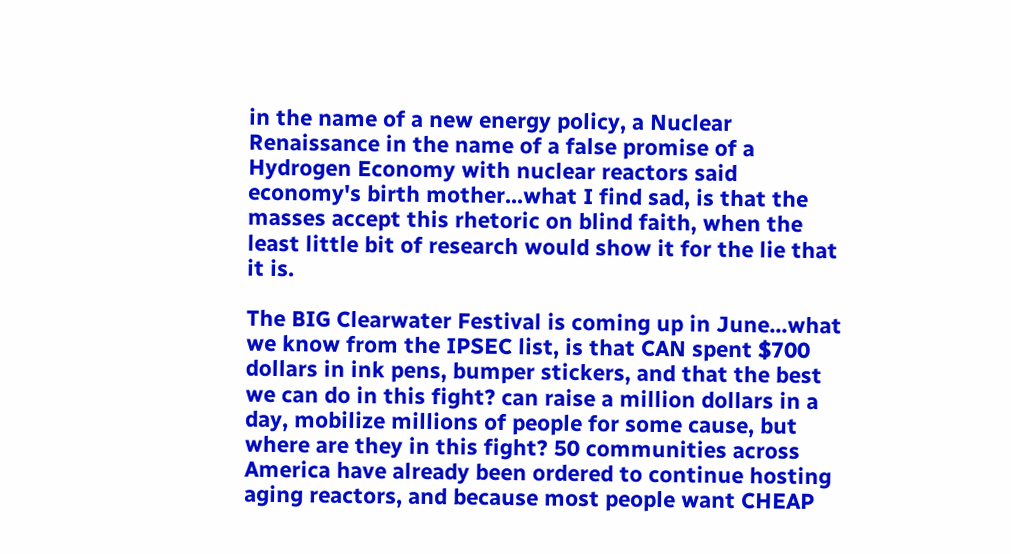in the name of a new energy policy, a Nuclear Renaissance in the name of a false promise of a Hydrogen Economy with nuclear reactors said economy's birth mother...what I find sad, is that the masses accept this rhetoric on blind faith, when the least little bit of research would show it for the lie that it is.

The BIG Clearwater Festival is coming up in June...what we know from the IPSEC list, is that CAN spent $700 dollars in ink pens, bumper stickers, and that the best we can do in this fight? can raise a million dollars in a day, mobilize millions of people for some cause, but where are they in this fight? 50 communities across America have already been ordered to continue hosting aging reactors, and because most people want CHEAP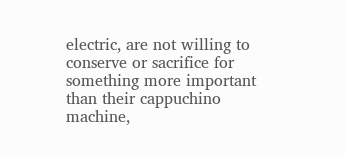electric, are not willing to conserve or sacrifice for something more important than their cappuchino machine,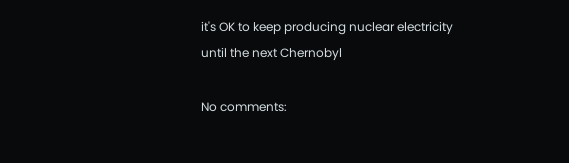it's OK to keep producing nuclear electricity until the next Chernobyl

No comments: